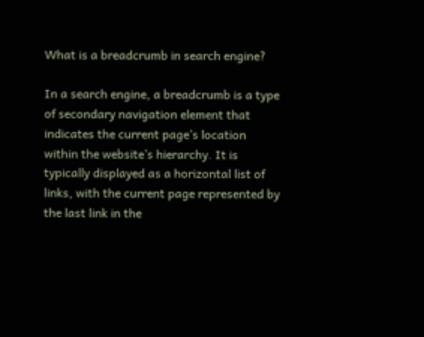What is a breadcrumb in search engine?

In a search engine, a breadcrumb is a type of secondary navigation element that indicates the current page’s location within the website’s hierarchy. It is typically displayed as a horizontal list of links, with the current page represented by the last link in the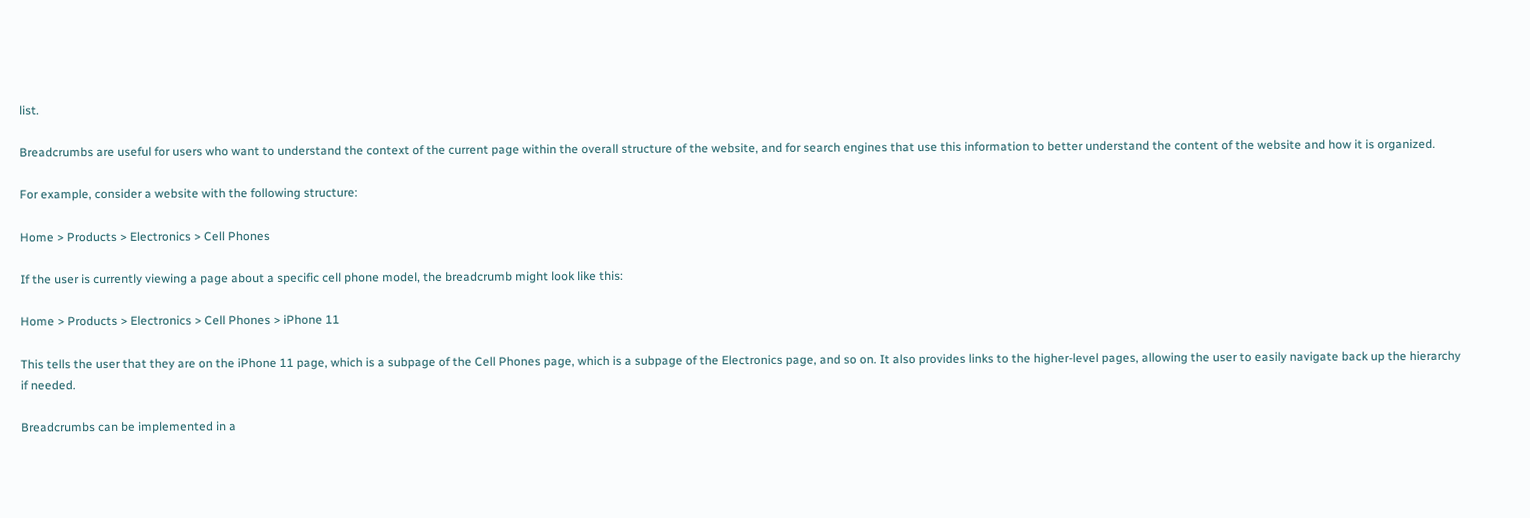list.

Breadcrumbs are useful for users who want to understand the context of the current page within the overall structure of the website, and for search engines that use this information to better understand the content of the website and how it is organized.

For example, consider a website with the following structure:

Home > Products > Electronics > Cell Phones

If the user is currently viewing a page about a specific cell phone model, the breadcrumb might look like this:

Home > Products > Electronics > Cell Phones > iPhone 11

This tells the user that they are on the iPhone 11 page, which is a subpage of the Cell Phones page, which is a subpage of the Electronics page, and so on. It also provides links to the higher-level pages, allowing the user to easily navigate back up the hierarchy if needed.

Breadcrumbs can be implemented in a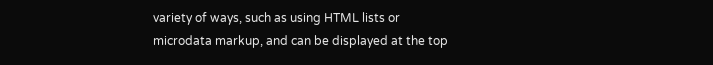variety of ways, such as using HTML lists or microdata markup, and can be displayed at the top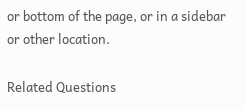or bottom of the page, or in a sidebar or other location.

Related Questions